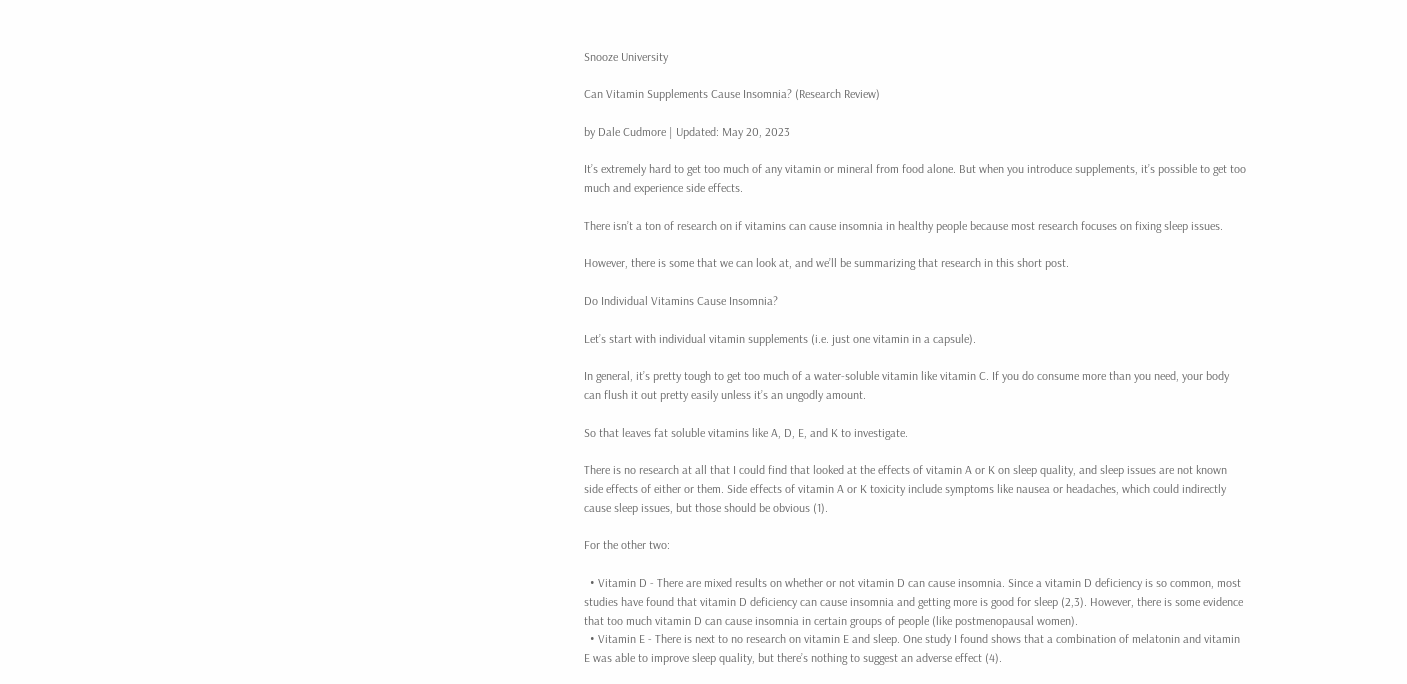Snooze University

Can Vitamin Supplements Cause Insomnia? (Research Review)

by Dale Cudmore | Updated: May 20, 2023

It’s extremely hard to get too much of any vitamin or mineral from food alone. But when you introduce supplements, it’s possible to get too much and experience side effects.

There isn’t a ton of research on if vitamins can cause insomnia in healthy people because most research focuses on fixing sleep issues.

However, there is some that we can look at, and we’ll be summarizing that research in this short post.

Do Individual Vitamins Cause Insomnia?

Let’s start with individual vitamin supplements (i.e. just one vitamin in a capsule).

In general, it’s pretty tough to get too much of a water-soluble vitamin like vitamin C. If you do consume more than you need, your body can flush it out pretty easily unless it’s an ungodly amount.

So that leaves fat soluble vitamins like A, D, E, and K to investigate.

There is no research at all that I could find that looked at the effects of vitamin A or K on sleep quality, and sleep issues are not known side effects of either or them. Side effects of vitamin A or K toxicity include symptoms like nausea or headaches, which could indirectly cause sleep issues, but those should be obvious (1).

For the other two:

  • Vitamin D - There are mixed results on whether or not vitamin D can cause insomnia. Since a vitamin D deficiency is so common, most studies have found that vitamin D deficiency can cause insomnia and getting more is good for sleep (2,3). However, there is some evidence that too much vitamin D can cause insomnia in certain groups of people (like postmenopausal women).
  • Vitamin E - There is next to no research on vitamin E and sleep. One study I found shows that a combination of melatonin and vitamin E was able to improve sleep quality, but there’s nothing to suggest an adverse effect (4).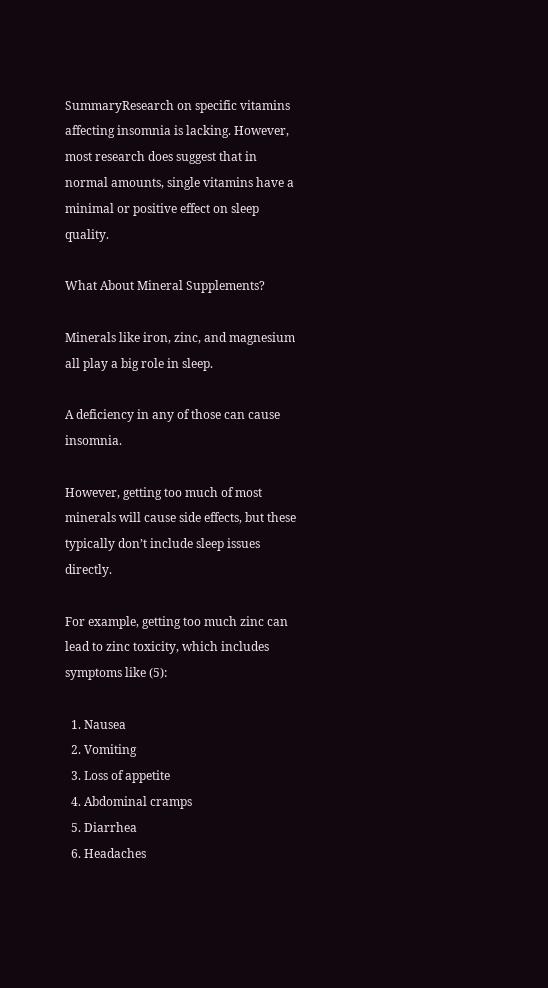SummaryResearch on specific vitamins affecting insomnia is lacking. However, most research does suggest that in normal amounts, single vitamins have a minimal or positive effect on sleep quality.

What About Mineral Supplements?

Minerals like iron, zinc, and magnesium all play a big role in sleep.

A deficiency in any of those can cause insomnia.

However, getting too much of most minerals will cause side effects, but these typically don’t include sleep issues directly.

For example, getting too much zinc can lead to zinc toxicity, which includes symptoms like (5):

  1. Nausea
  2. Vomiting
  3. Loss of appetite
  4. Abdominal cramps
  5. Diarrhea
  6. Headaches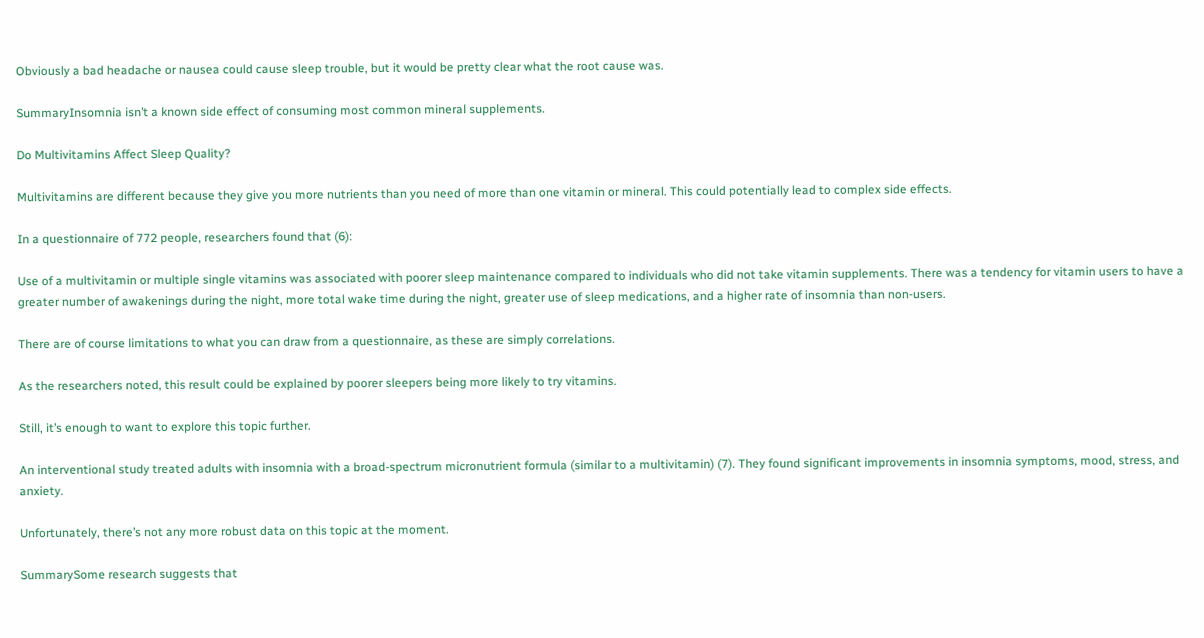Obviously a bad headache or nausea could cause sleep trouble, but it would be pretty clear what the root cause was.

SummaryInsomnia isn’t a known side effect of consuming most common mineral supplements.

Do Multivitamins Affect Sleep Quality?

Multivitamins are different because they give you more nutrients than you need of more than one vitamin or mineral. This could potentially lead to complex side effects.

In a questionnaire of 772 people, researchers found that (6):

Use of a multivitamin or multiple single vitamins was associated with poorer sleep maintenance compared to individuals who did not take vitamin supplements. There was a tendency for vitamin users to have a greater number of awakenings during the night, more total wake time during the night, greater use of sleep medications, and a higher rate of insomnia than non-users.

There are of course limitations to what you can draw from a questionnaire, as these are simply correlations.

As the researchers noted, this result could be explained by poorer sleepers being more likely to try vitamins.

Still, it’s enough to want to explore this topic further.

An interventional study treated adults with insomnia with a broad-spectrum micronutrient formula (similar to a multivitamin) (7). They found significant improvements in insomnia symptoms, mood, stress, and anxiety.

Unfortunately, there’s not any more robust data on this topic at the moment.

SummarySome research suggests that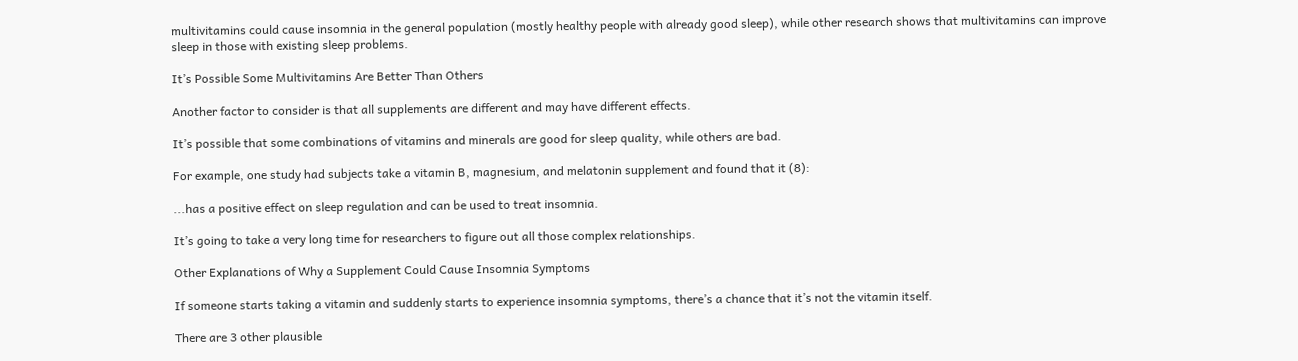multivitamins could cause insomnia in the general population (mostly healthy people with already good sleep), while other research shows that multivitamins can improve sleep in those with existing sleep problems.

It’s Possible Some Multivitamins Are Better Than Others

Another factor to consider is that all supplements are different and may have different effects.

It’s possible that some combinations of vitamins and minerals are good for sleep quality, while others are bad.

For example, one study had subjects take a vitamin B, magnesium, and melatonin supplement and found that it (8):

...has a positive effect on sleep regulation and can be used to treat insomnia.

It’s going to take a very long time for researchers to figure out all those complex relationships.

Other Explanations of Why a Supplement Could Cause Insomnia Symptoms

If someone starts taking a vitamin and suddenly starts to experience insomnia symptoms, there’s a chance that it’s not the vitamin itself.

There are 3 other plausible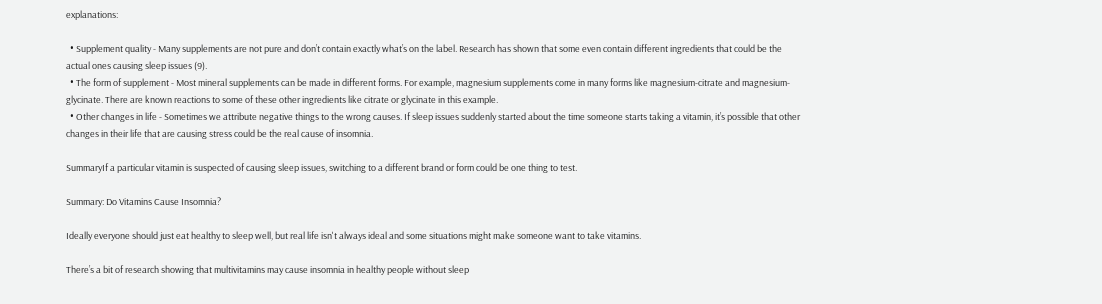explanations:

  • Supplement quality - Many supplements are not pure and don’t contain exactly what’s on the label. Research has shown that some even contain different ingredients that could be the actual ones causing sleep issues (9).
  • The form of supplement - Most mineral supplements can be made in different forms. For example, magnesium supplements come in many forms like magnesium-citrate and magnesium-glycinate. There are known reactions to some of these other ingredients like citrate or glycinate in this example.
  • Other changes in life - Sometimes we attribute negative things to the wrong causes. If sleep issues suddenly started about the time someone starts taking a vitamin, it’s possible that other changes in their life that are causing stress could be the real cause of insomnia.

SummaryIf a particular vitamin is suspected of causing sleep issues, switching to a different brand or form could be one thing to test.

Summary: Do Vitamins Cause Insomnia?

Ideally everyone should just eat healthy to sleep well, but real life isn't always ideal and some situations might make someone want to take vitamins.

There’s a bit of research showing that multivitamins may cause insomnia in healthy people without sleep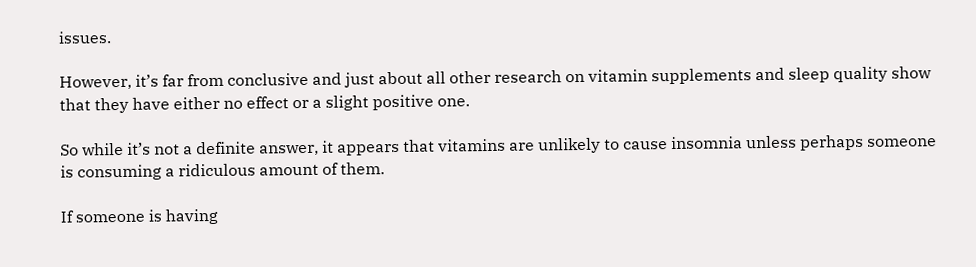issues.

However, it’s far from conclusive and just about all other research on vitamin supplements and sleep quality show that they have either no effect or a slight positive one.

So while it’s not a definite answer, it appears that vitamins are unlikely to cause insomnia unless perhaps someone is consuming a ridiculous amount of them.

If someone is having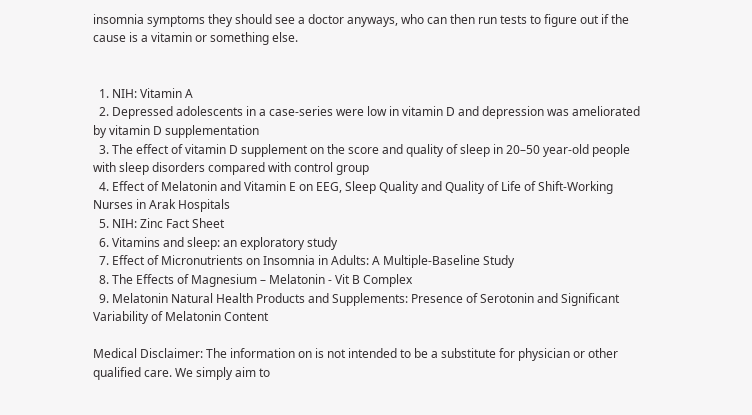insomnia symptoms they should see a doctor anyways, who can then run tests to figure out if the cause is a vitamin or something else.


  1. NIH: Vitamin A
  2. Depressed adolescents in a case-series were low in vitamin D and depression was ameliorated by vitamin D supplementation
  3. The effect of vitamin D supplement on the score and quality of sleep in 20–50 year-old people with sleep disorders compared with control group
  4. Effect of Melatonin and Vitamin E on EEG, Sleep Quality and Quality of Life of Shift-Working Nurses in Arak Hospitals
  5. NIH: Zinc Fact Sheet
  6. Vitamins and sleep: an exploratory study
  7. Effect of Micronutrients on Insomnia in Adults: A Multiple-Baseline Study
  8. The Effects of Magnesium – Melatonin - Vit B Complex
  9. Melatonin Natural Health Products and Supplements: Presence of Serotonin and Significant Variability of Melatonin Content

Medical Disclaimer: The information on is not intended to be a substitute for physician or other qualified care. We simply aim to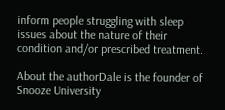inform people struggling with sleep issues about the nature of their condition and/or prescribed treatment.

About the authorDale is the founder of Snooze University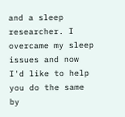and a sleep researcher. I overcame my sleep issues and now I'd like to help you do the same by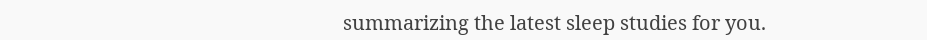summarizing the latest sleep studies for you.